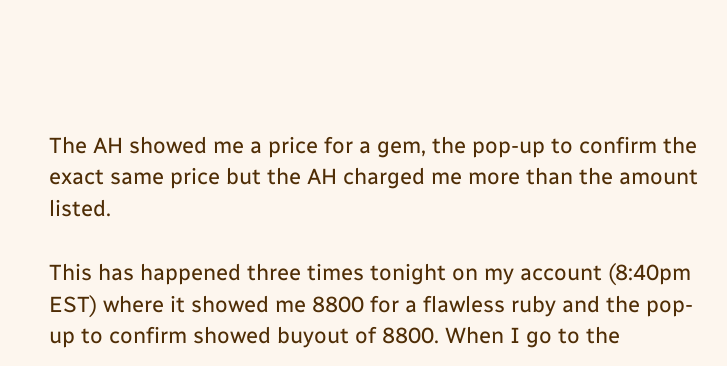The AH showed me a price for a gem, the pop-up to confirm the exact same price but the AH charged me more than the amount listed.

This has happened three times tonight on my account (8:40pm EST) where it showed me 8800 for a flawless ruby and the pop-up to confirm showed buyout of 8800. When I go to the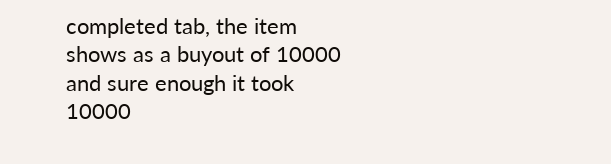completed tab, the item shows as a buyout of 10000 and sure enough it took 10000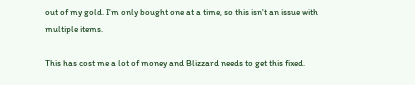out of my gold. I'm only bought one at a time, so this isn't an issue with multiple items.

This has cost me a lot of money and Blizzard needs to get this fixed.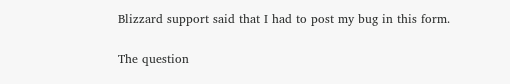Blizzard support said that I had to post my bug in this form.

The question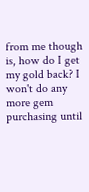from me though is, how do I get my gold back? I won't do any more gem purchasing until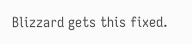Blizzard gets this fixed.